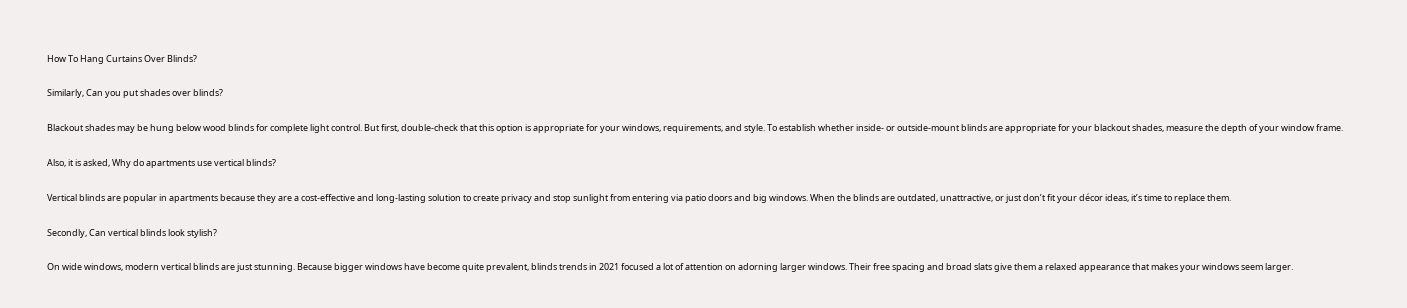How To Hang Curtains Over Blinds?

Similarly, Can you put shades over blinds?

Blackout shades may be hung below wood blinds for complete light control. But first, double-check that this option is appropriate for your windows, requirements, and style. To establish whether inside- or outside-mount blinds are appropriate for your blackout shades, measure the depth of your window frame.

Also, it is asked, Why do apartments use vertical blinds?

Vertical blinds are popular in apartments because they are a cost-effective and long-lasting solution to create privacy and stop sunlight from entering via patio doors and big windows. When the blinds are outdated, unattractive, or just don’t fit your décor ideas, it’s time to replace them.

Secondly, Can vertical blinds look stylish?

On wide windows, modern vertical blinds are just stunning. Because bigger windows have become quite prevalent, blinds trends in 2021 focused a lot of attention on adorning larger windows. Their free spacing and broad slats give them a relaxed appearance that makes your windows seem larger.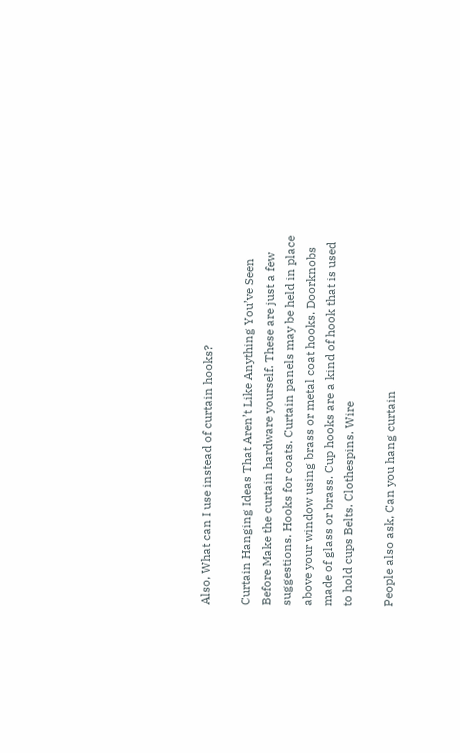Also, What can I use instead of curtain hooks?

Curtain Hanging Ideas That Aren’t Like Anything You’ve Seen Before Make the curtain hardware yourself. These are just a few suggestions. Hooks for coats. Curtain panels may be held in place above your window using brass or metal coat hooks. Doorknobs made of glass or brass. Cup hooks are a kind of hook that is used to hold cups Belts. Clothespins. Wire

People also ask, Can you hang curtain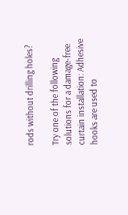rods without drilling holes?

Try one of the following solutions for a damage-free curtain installation: Adhesive hooks are used to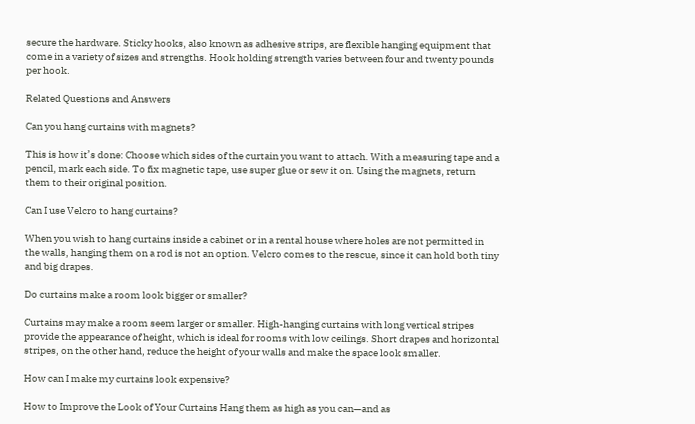secure the hardware. Sticky hooks, also known as adhesive strips, are flexible hanging equipment that come in a variety of sizes and strengths. Hook holding strength varies between four and twenty pounds per hook.

Related Questions and Answers

Can you hang curtains with magnets?

This is how it’s done: Choose which sides of the curtain you want to attach. With a measuring tape and a pencil, mark each side. To fix magnetic tape, use super glue or sew it on. Using the magnets, return them to their original position.

Can I use Velcro to hang curtains?

When you wish to hang curtains inside a cabinet or in a rental house where holes are not permitted in the walls, hanging them on a rod is not an option. Velcro comes to the rescue, since it can hold both tiny and big drapes.

Do curtains make a room look bigger or smaller?

Curtains may make a room seem larger or smaller. High-hanging curtains with long vertical stripes provide the appearance of height, which is ideal for rooms with low ceilings. Short drapes and horizontal stripes, on the other hand, reduce the height of your walls and make the space look smaller.

How can I make my curtains look expensive?

How to Improve the Look of Your Curtains Hang them as high as you can—and as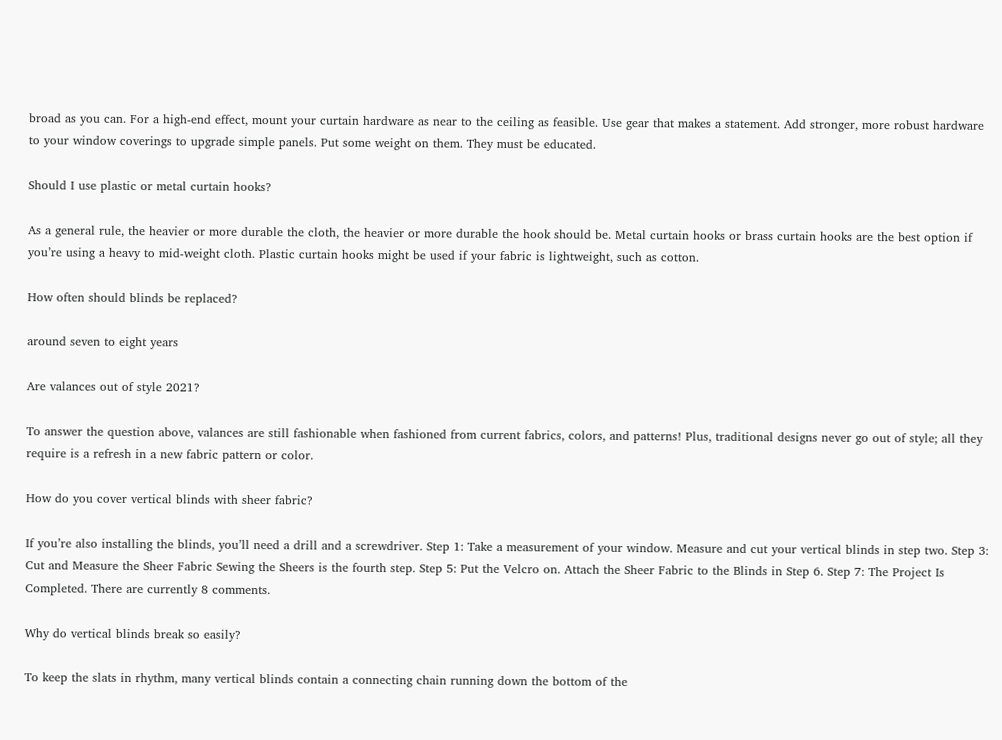broad as you can. For a high-end effect, mount your curtain hardware as near to the ceiling as feasible. Use gear that makes a statement. Add stronger, more robust hardware to your window coverings to upgrade simple panels. Put some weight on them. They must be educated.

Should I use plastic or metal curtain hooks?

As a general rule, the heavier or more durable the cloth, the heavier or more durable the hook should be. Metal curtain hooks or brass curtain hooks are the best option if you’re using a heavy to mid-weight cloth. Plastic curtain hooks might be used if your fabric is lightweight, such as cotton.

How often should blinds be replaced?

around seven to eight years

Are valances out of style 2021?

To answer the question above, valances are still fashionable when fashioned from current fabrics, colors, and patterns! Plus, traditional designs never go out of style; all they require is a refresh in a new fabric pattern or color.

How do you cover vertical blinds with sheer fabric?

If you’re also installing the blinds, you’ll need a drill and a screwdriver. Step 1: Take a measurement of your window. Measure and cut your vertical blinds in step two. Step 3: Cut and Measure the Sheer Fabric Sewing the Sheers is the fourth step. Step 5: Put the Velcro on. Attach the Sheer Fabric to the Blinds in Step 6. Step 7: The Project Is Completed. There are currently 8 comments.

Why do vertical blinds break so easily?

To keep the slats in rhythm, many vertical blinds contain a connecting chain running down the bottom of the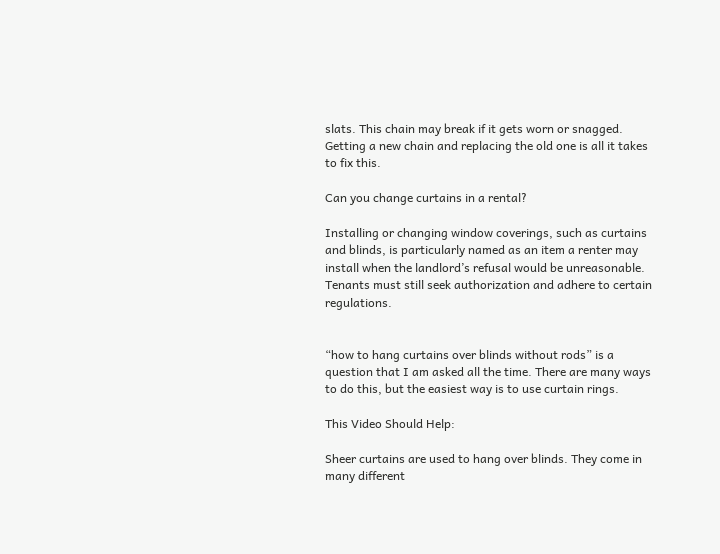slats. This chain may break if it gets worn or snagged. Getting a new chain and replacing the old one is all it takes to fix this.

Can you change curtains in a rental?

Installing or changing window coverings, such as curtains and blinds, is particularly named as an item a renter may install when the landlord’s refusal would be unreasonable. Tenants must still seek authorization and adhere to certain regulations.


“how to hang curtains over blinds without rods” is a question that I am asked all the time. There are many ways to do this, but the easiest way is to use curtain rings.

This Video Should Help:

Sheer curtains are used to hang over blinds. They come in many different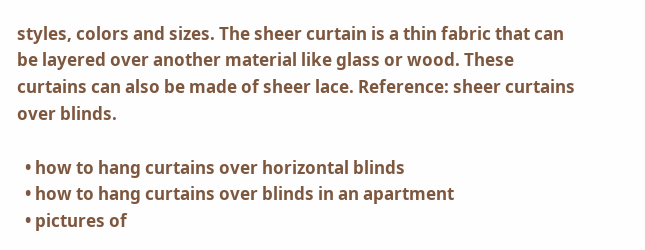styles, colors and sizes. The sheer curtain is a thin fabric that can be layered over another material like glass or wood. These curtains can also be made of sheer lace. Reference: sheer curtains over blinds.

  • how to hang curtains over horizontal blinds
  • how to hang curtains over blinds in an apartment
  • pictures of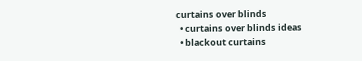curtains over blinds
  • curtains over blinds ideas
  • blackout curtains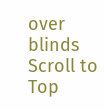over blinds
Scroll to Top